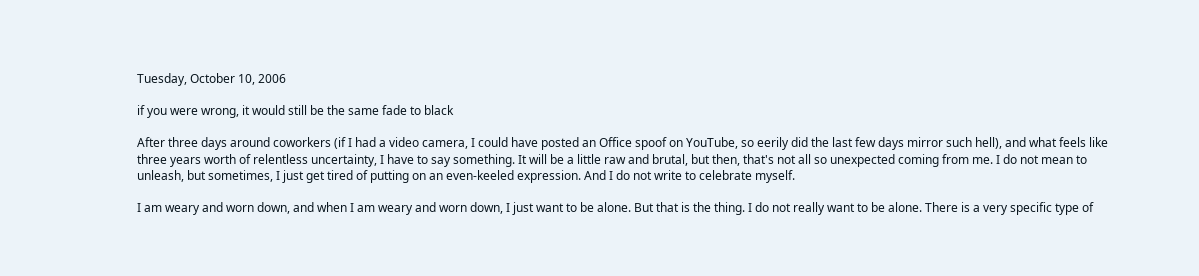Tuesday, October 10, 2006

if you were wrong, it would still be the same fade to black

After three days around coworkers (if I had a video camera, I could have posted an Office spoof on YouTube, so eerily did the last few days mirror such hell), and what feels like three years worth of relentless uncertainty, I have to say something. It will be a little raw and brutal, but then, that's not all so unexpected coming from me. I do not mean to unleash, but sometimes, I just get tired of putting on an even-keeled expression. And I do not write to celebrate myself.

I am weary and worn down, and when I am weary and worn down, I just want to be alone. But that is the thing. I do not really want to be alone. There is a very specific type of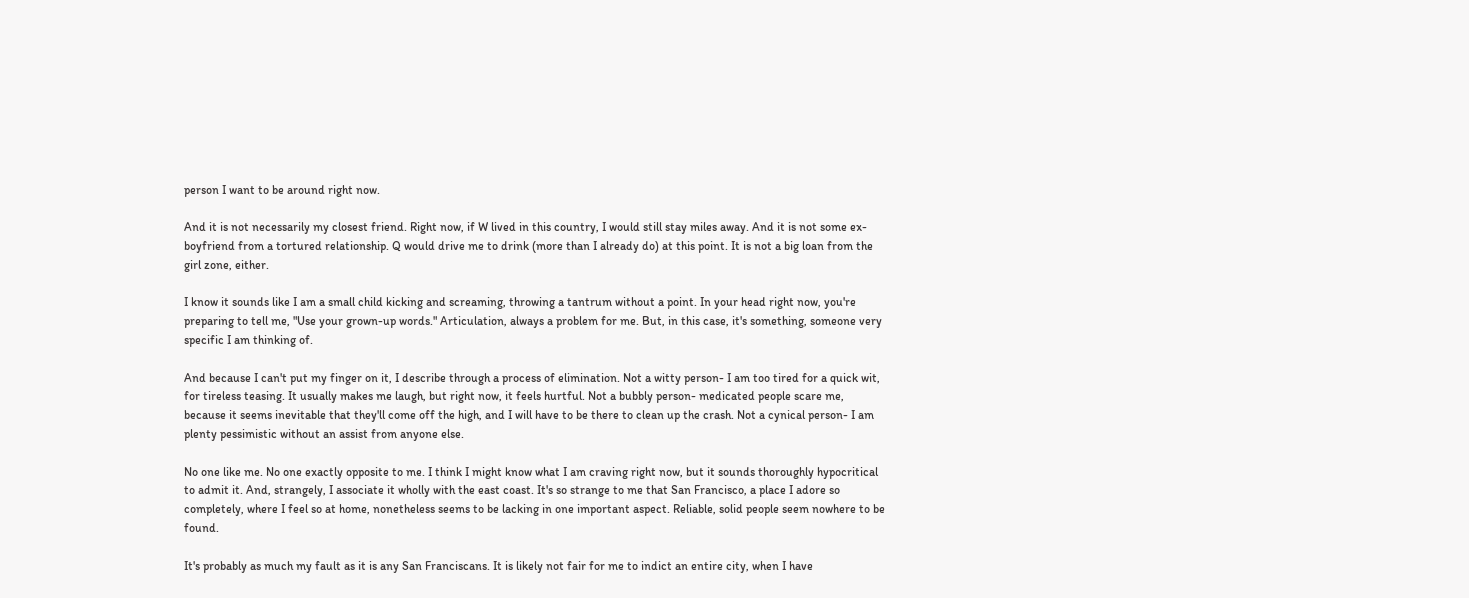person I want to be around right now.

And it is not necessarily my closest friend. Right now, if W lived in this country, I would still stay miles away. And it is not some ex-boyfriend from a tortured relationship. Q would drive me to drink (more than I already do) at this point. It is not a big loan from the girl zone, either.

I know it sounds like I am a small child kicking and screaming, throwing a tantrum without a point. In your head right now, you're preparing to tell me, "Use your grown-up words." Articulation, always a problem for me. But, in this case, it's something, someone very specific I am thinking of.

And because I can't put my finger on it, I describe through a process of elimination. Not a witty person- I am too tired for a quick wit, for tireless teasing. It usually makes me laugh, but right now, it feels hurtful. Not a bubbly person- medicated people scare me, because it seems inevitable that they'll come off the high, and I will have to be there to clean up the crash. Not a cynical person- I am plenty pessimistic without an assist from anyone else.

No one like me. No one exactly opposite to me. I think I might know what I am craving right now, but it sounds thoroughly hypocritical to admit it. And, strangely, I associate it wholly with the east coast. It's so strange to me that San Francisco, a place I adore so completely, where I feel so at home, nonetheless seems to be lacking in one important aspect. Reliable, solid people seem nowhere to be found.

It's probably as much my fault as it is any San Franciscans. It is likely not fair for me to indict an entire city, when I have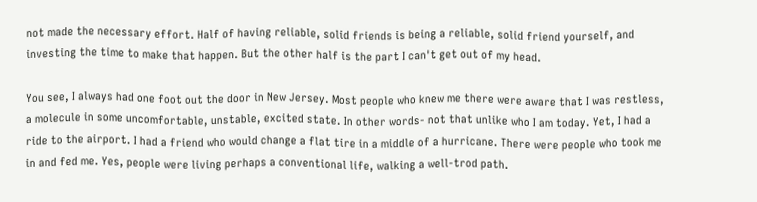not made the necessary effort. Half of having reliable, solid friends is being a reliable, solid friend yourself, and investing the time to make that happen. But the other half is the part I can't get out of my head.

You see, I always had one foot out the door in New Jersey. Most people who knew me there were aware that I was restless, a molecule in some uncomfortable, unstable, excited state. In other words- not that unlike who I am today. Yet, I had a ride to the airport. I had a friend who would change a flat tire in a middle of a hurricane. There were people who took me in and fed me. Yes, people were living perhaps a conventional life, walking a well-trod path.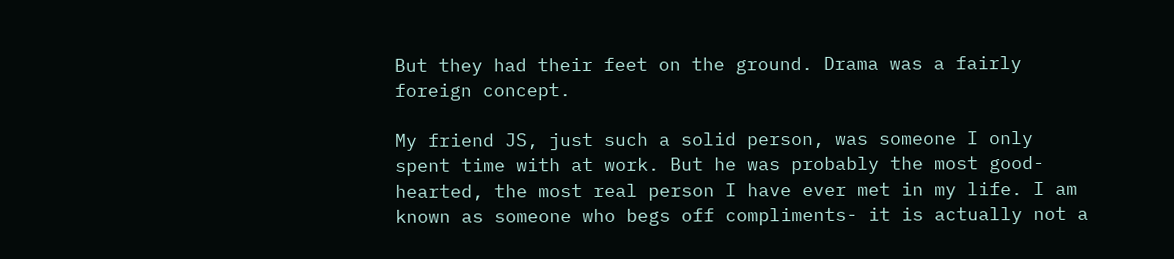But they had their feet on the ground. Drama was a fairly foreign concept.

My friend JS, just such a solid person, was someone I only spent time with at work. But he was probably the most good-hearted, the most real person I have ever met in my life. I am known as someone who begs off compliments- it is actually not a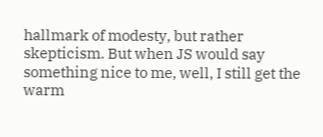hallmark of modesty, but rather skepticism. But when JS would say something nice to me, well, I still get the warm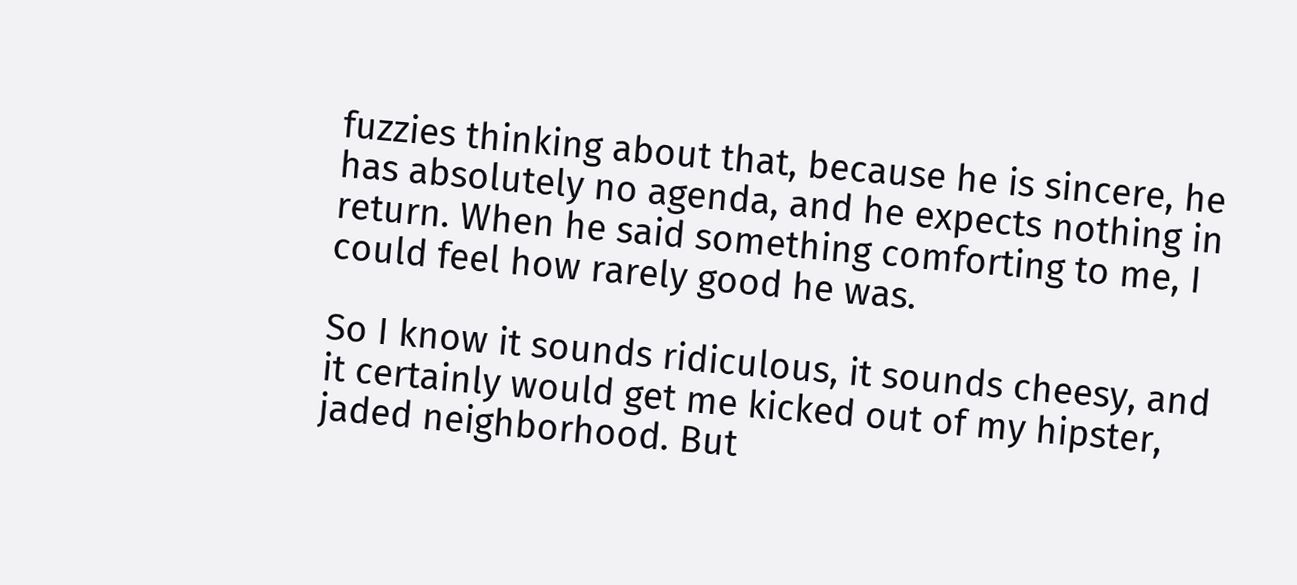fuzzies thinking about that, because he is sincere, he has absolutely no agenda, and he expects nothing in return. When he said something comforting to me, I could feel how rarely good he was.

So I know it sounds ridiculous, it sounds cheesy, and it certainly would get me kicked out of my hipster, jaded neighborhood. But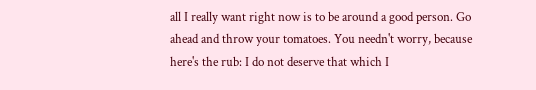all I really want right now is to be around a good person. Go ahead and throw your tomatoes. You needn't worry, because here's the rub: I do not deserve that which I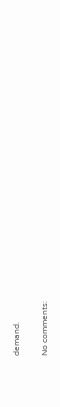demand.

No comments: